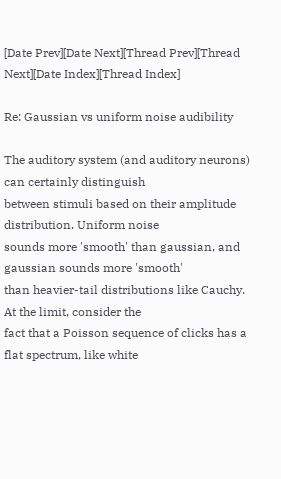[Date Prev][Date Next][Thread Prev][Thread Next][Date Index][Thread Index]

Re: Gaussian vs uniform noise audibility

The auditory system (and auditory neurons) can certainly distinguish
between stimuli based on their amplitude distribution. Uniform noise
sounds more 'smooth' than gaussian, and gaussian sounds more 'smooth'
than heavier-tail distributions like Cauchy. At the limit, consider the
fact that a Poisson sequence of clicks has a flat spectrum, like white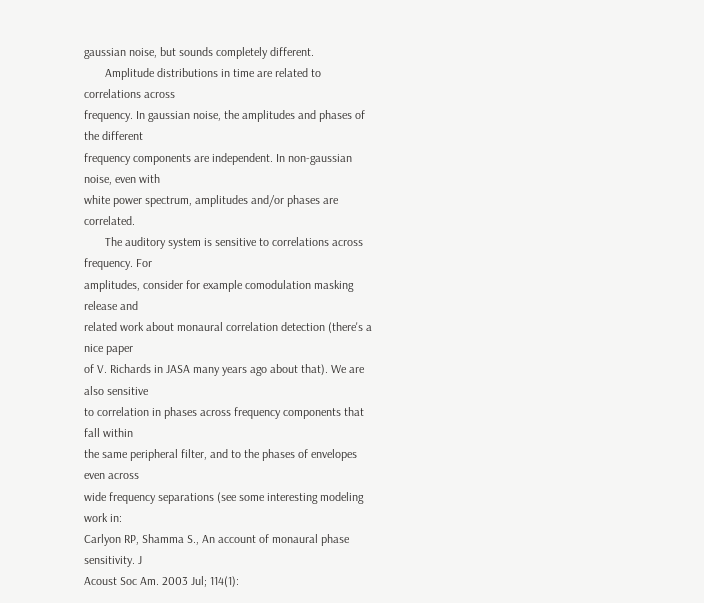gaussian noise, but sounds completely different.
       Amplitude distributions in time are related to correlations across
frequency. In gaussian noise, the amplitudes and phases of the different
frequency components are independent. In non-gaussian noise, even with
white power spectrum, amplitudes and/or phases are correlated.
       The auditory system is sensitive to correlations across frequency. For
amplitudes, consider for example comodulation masking release and
related work about monaural correlation detection (there's a nice paper
of V. Richards in JASA many years ago about that). We are also sensitive
to correlation in phases across frequency components that fall within
the same peripheral filter, and to the phases of envelopes even across
wide frequency separations (see some interesting modeling work in:
Carlyon RP, Shamma S., An account of monaural phase sensitivity. J
Acoust Soc Am. 2003 Jul; 114(1):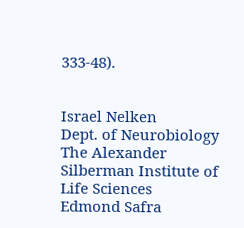333-48).


Israel Nelken
Dept. of Neurobiology
The Alexander Silberman Institute of Life Sciences
Edmond Safra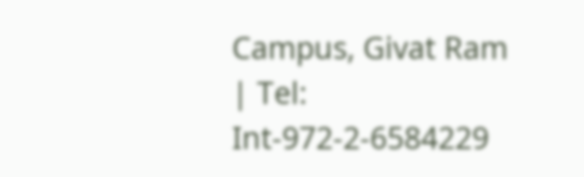Campus, Givat Ram    | Tel: Int-972-2-6584229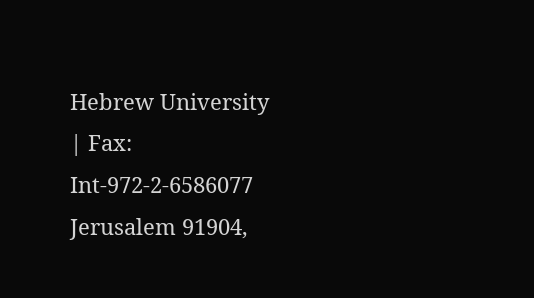Hebrew University                 | Fax: Int-972-2-6586077
Jerusalem 91904,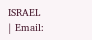ISRAEL           | Email: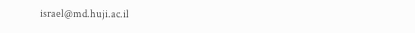israel@md.huji.ac.il